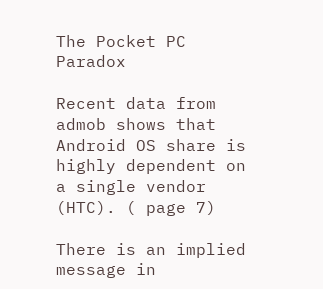The Pocket PC Paradox

Recent data from admob shows that Android OS share is highly dependent on a single vendor (HTC). ( page 7)

There is an implied message in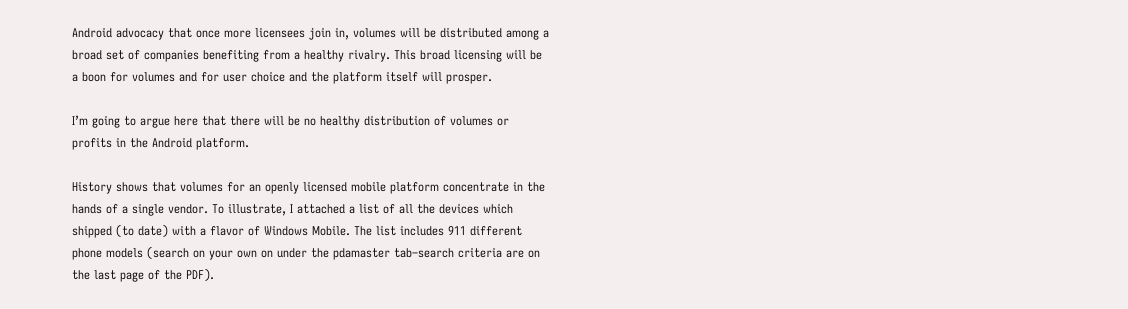Android advocacy that once more licensees join in, volumes will be distributed among a broad set of companies benefiting from a healthy rivalry. This broad licensing will be a boon for volumes and for user choice and the platform itself will prosper.

I’m going to argue here that there will be no healthy distribution of volumes or profits in the Android platform.

History shows that volumes for an openly licensed mobile platform concentrate in the hands of a single vendor. To illustrate, I attached a list of all the devices which shipped (to date) with a flavor of Windows Mobile. The list includes 911 different phone models (search on your own on under the pdamaster tab–search criteria are on the last page of the PDF).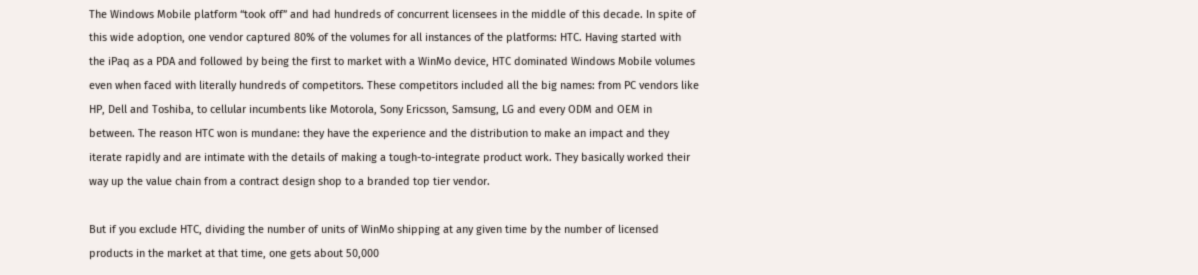The Windows Mobile platform “took off” and had hundreds of concurrent licensees in the middle of this decade. In spite of this wide adoption, one vendor captured 80% of the volumes for all instances of the platforms: HTC. Having started with the iPaq as a PDA and followed by being the first to market with a WinMo device, HTC dominated Windows Mobile volumes even when faced with literally hundreds of competitors. These competitors included all the big names: from PC vendors like HP, Dell and Toshiba, to cellular incumbents like Motorola, Sony Ericsson, Samsung, LG and every ODM and OEM in between. The reason HTC won is mundane: they have the experience and the distribution to make an impact and they iterate rapidly and are intimate with the details of making a tough-to-integrate product work. They basically worked their way up the value chain from a contract design shop to a branded top tier vendor.

But if you exclude HTC, dividing the number of units of WinMo shipping at any given time by the number of licensed products in the market at that time, one gets about 50,000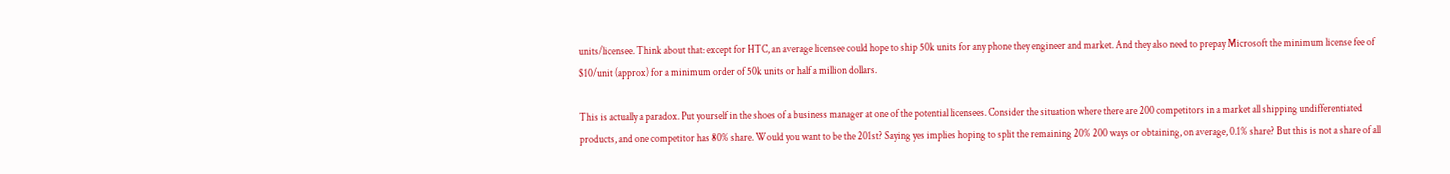units/licensee. Think about that: except for HTC, an average licensee could hope to ship 50k units for any phone they engineer and market. And they also need to prepay Microsoft the minimum license fee of $10/unit (approx) for a minimum order of 50k units or half a million dollars.

This is actually a paradox. Put yourself in the shoes of a business manager at one of the potential licensees. Consider the situation where there are 200 competitors in a market all shipping undifferentiated products, and one competitor has 80% share. Would you want to be the 201st? Saying yes implies hoping to split the remaining 20% 200 ways or obtaining, on average, 0.1% share? But this is not a share of all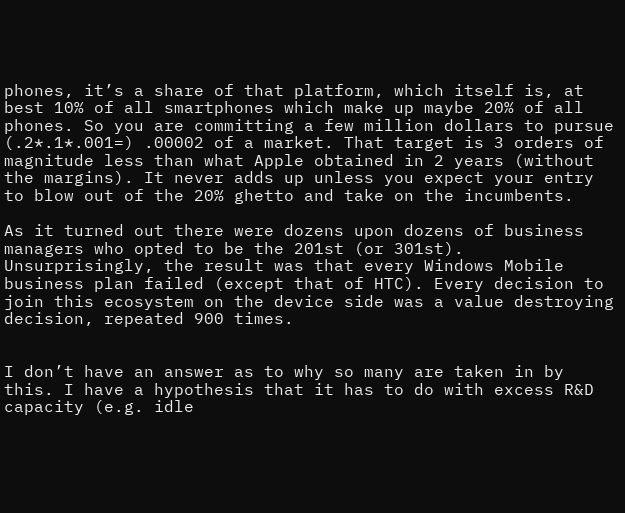phones, it’s a share of that platform, which itself is, at best 10% of all smartphones which make up maybe 20% of all phones. So you are committing a few million dollars to pursue (.2*.1*.001=) .00002 of a market. That target is 3 orders of magnitude less than what Apple obtained in 2 years (without the margins). It never adds up unless you expect your entry to blow out of the 20% ghetto and take on the incumbents.

As it turned out there were dozens upon dozens of business managers who opted to be the 201st (or 301st). Unsurprisingly, the result was that every Windows Mobile business plan failed (except that of HTC). Every decision to join this ecosystem on the device side was a value destroying decision, repeated 900 times.


I don’t have an answer as to why so many are taken in by this. I have a hypothesis that it has to do with excess R&D capacity (e.g. idle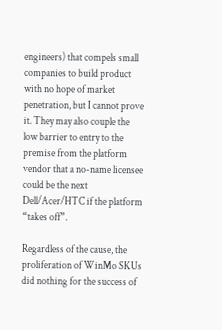engineers) that compels small companies to build product with no hope of market penetration, but I cannot prove it. They may also couple the low barrier to entry to the premise from the platform vendor that a no-name licensee could be the next Dell/Acer/HTC if the platform “takes off”.

Regardless of the cause, the proliferation of WinMo SKUs did nothing for the success of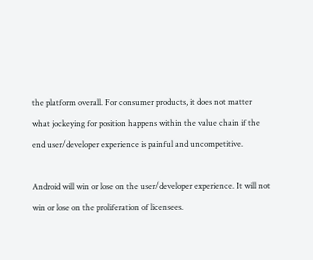the platform overall. For consumer products, it does not matter what jockeying for position happens within the value chain if the end user/developer experience is painful and uncompetitive.

Android will win or lose on the user/developer experience. It will not win or lose on the proliferation of licensees.